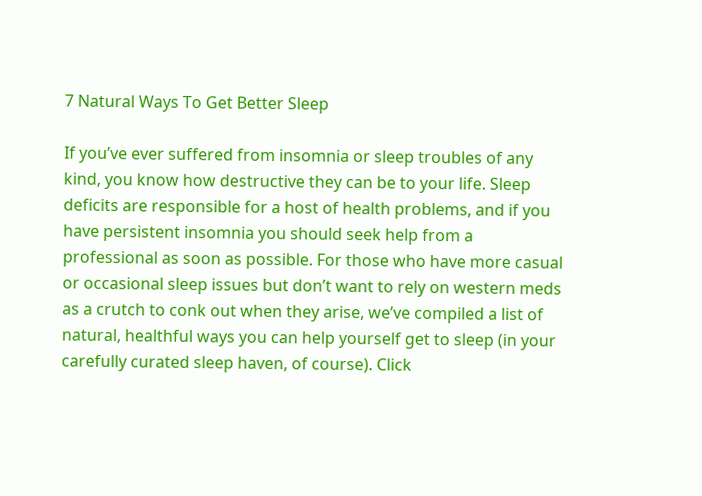7 Natural Ways To Get Better Sleep

If you’ve ever suffered from insomnia or sleep troubles of any kind, you know how destructive they can be to your life. Sleep deficits are responsible for a host of health problems, and if you have persistent insomnia you should seek help from a professional as soon as possible. For those who have more casual or occasional sleep issues but don’t want to rely on western meds as a crutch to conk out when they arise, we’ve compiled a list of natural, healthful ways you can help yourself get to sleep (in your carefully curated sleep haven, of course). Click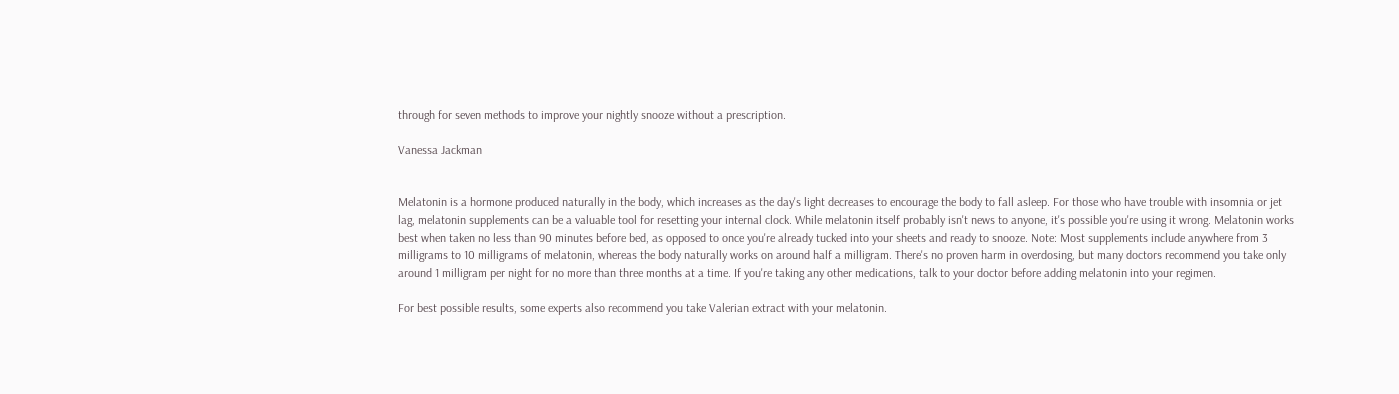through for seven methods to improve your nightly snooze without a prescription.

Vanessa Jackman


Melatonin is a hormone produced naturally in the body, which increases as the day's light decreases to encourage the body to fall asleep. For those who have trouble with insomnia or jet lag, melatonin supplements can be a valuable tool for resetting your internal clock. While melatonin itself probably isn't news to anyone, it's possible you're using it wrong. Melatonin works best when taken no less than 90 minutes before bed, as opposed to once you're already tucked into your sheets and ready to snooze. Note: Most supplements include anywhere from 3 milligrams to 10 milligrams of melatonin, whereas the body naturally works on around half a milligram. There's no proven harm in overdosing, but many doctors recommend you take only around 1 milligram per night for no more than three months at a time. If you're taking any other medications, talk to your doctor before adding melatonin into your regimen.

For best possible results, some experts also recommend you take Valerian extract with your melatonin.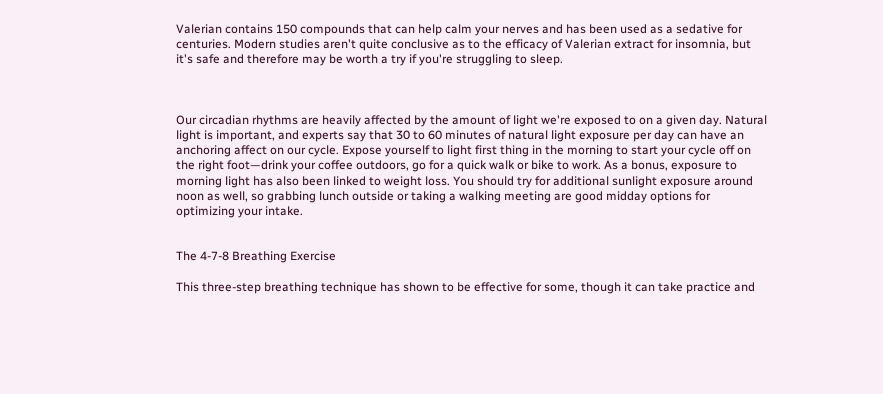Valerian contains 150 compounds that can help calm your nerves and has been used as a sedative for centuries. Modern studies aren't quite conclusive as to the efficacy of Valerian extract for insomnia, but it's safe and therefore may be worth a try if you're struggling to sleep.



Our circadian rhythms are heavily affected by the amount of light we're exposed to on a given day. Natural light is important, and experts say that 30 to 60 minutes of natural light exposure per day can have an anchoring affect on our cycle. Expose yourself to light first thing in the morning to start your cycle off on the right foot—drink your coffee outdoors, go for a quick walk or bike to work. As a bonus, exposure to morning light has also been linked to weight loss. You should try for additional sunlight exposure around noon as well, so grabbing lunch outside or taking a walking meeting are good midday options for optimizing your intake.


The 4-7-8 Breathing Exercise

This three-step breathing technique has shown to be effective for some, though it can take practice and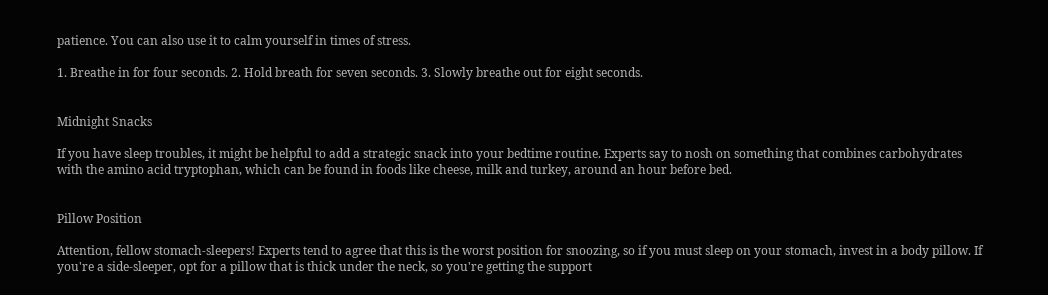patience. You can also use it to calm yourself in times of stress.

1. Breathe in for four seconds. 2. Hold breath for seven seconds. 3. Slowly breathe out for eight seconds.


Midnight Snacks

If you have sleep troubles, it might be helpful to add a strategic snack into your bedtime routine. Experts say to nosh on something that combines carbohydrates with the amino acid tryptophan, which can be found in foods like cheese, milk and turkey, around an hour before bed.


Pillow Position

Attention, fellow stomach-sleepers! Experts tend to agree that this is the worst position for snoozing, so if you must sleep on your stomach, invest in a body pillow. If you're a side-sleeper, opt for a pillow that is thick under the neck, so you're getting the support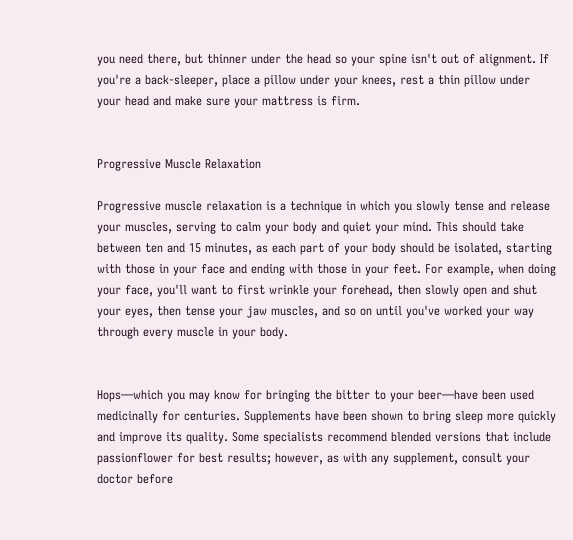you need there, but thinner under the head so your spine isn't out of alignment. If you're a back-sleeper, place a pillow under your knees, rest a thin pillow under your head and make sure your mattress is firm.


Progressive Muscle Relaxation

Progressive muscle relaxation is a technique in which you slowly tense and release your muscles, serving to calm your body and quiet your mind. This should take between ten and 15 minutes, as each part of your body should be isolated, starting with those in your face and ending with those in your feet. For example, when doing your face, you'll want to first wrinkle your forehead, then slowly open and shut your eyes, then tense your jaw muscles, and so on until you've worked your way through every muscle in your body.


Hops—which you may know for bringing the bitter to your beer—have been used medicinally for centuries. Supplements have been shown to bring sleep more quickly and improve its quality. Some specialists recommend blended versions that include passionflower for best results; however, as with any supplement, consult your doctor before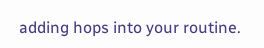adding hops into your routine.